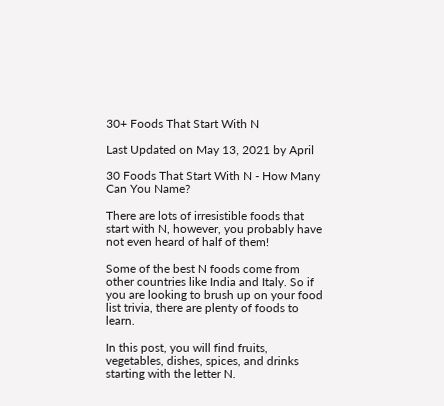30+ Foods That Start With N

Last Updated on May 13, 2021 by April

30 Foods That Start With N - How Many Can You Name?

There are lots of irresistible foods that start with N, however, you probably have not even heard of half of them!

Some of the best N foods come from other countries like India and Italy. So if you are looking to brush up on your food list trivia, there are plenty of foods to learn.

In this post, you will find fruits, vegetables, dishes, spices, and drinks starting with the letter N.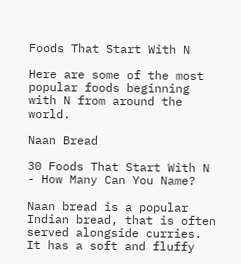Foods That Start With N

Here are some of the most popular foods beginning with N from around the world.

Naan Bread

30 Foods That Start With N - How Many Can You Name?

Naan bread is a popular Indian bread, that is often served alongside curries. It has a soft and fluffy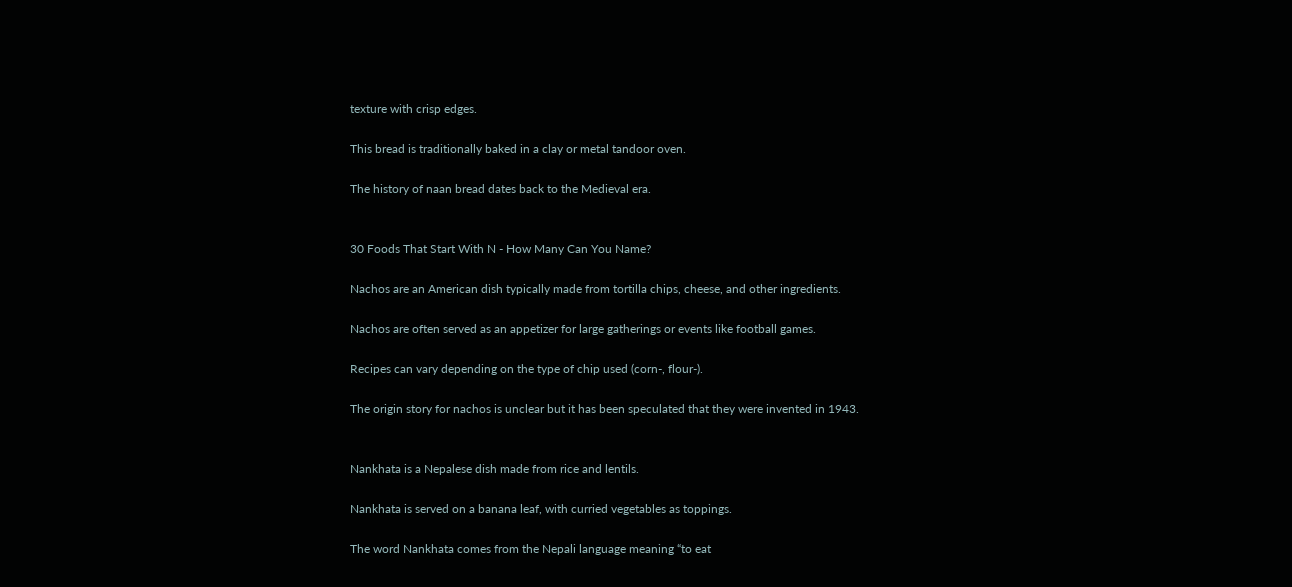texture with crisp edges.

This bread is traditionally baked in a clay or metal tandoor oven.

The history of naan bread dates back to the Medieval era.


30 Foods That Start With N - How Many Can You Name?

Nachos are an American dish typically made from tortilla chips, cheese, and other ingredients.

Nachos are often served as an appetizer for large gatherings or events like football games.

Recipes can vary depending on the type of chip used (corn-, flour-).

The origin story for nachos is unclear but it has been speculated that they were invented in 1943.


Nankhata is a Nepalese dish made from rice and lentils.

Nankhata is served on a banana leaf, with curried vegetables as toppings.

The word Nankhata comes from the Nepali language meaning “to eat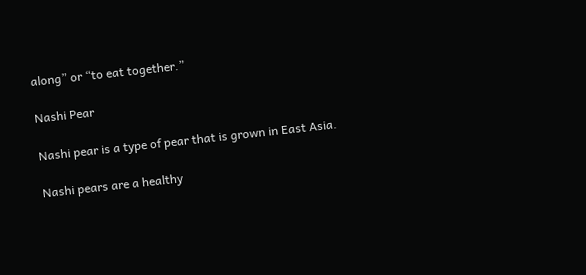along” or “to eat together.”

Nashi Pear

Nashi pear is a type of pear that is grown in East Asia.

Nashi pears are a healthy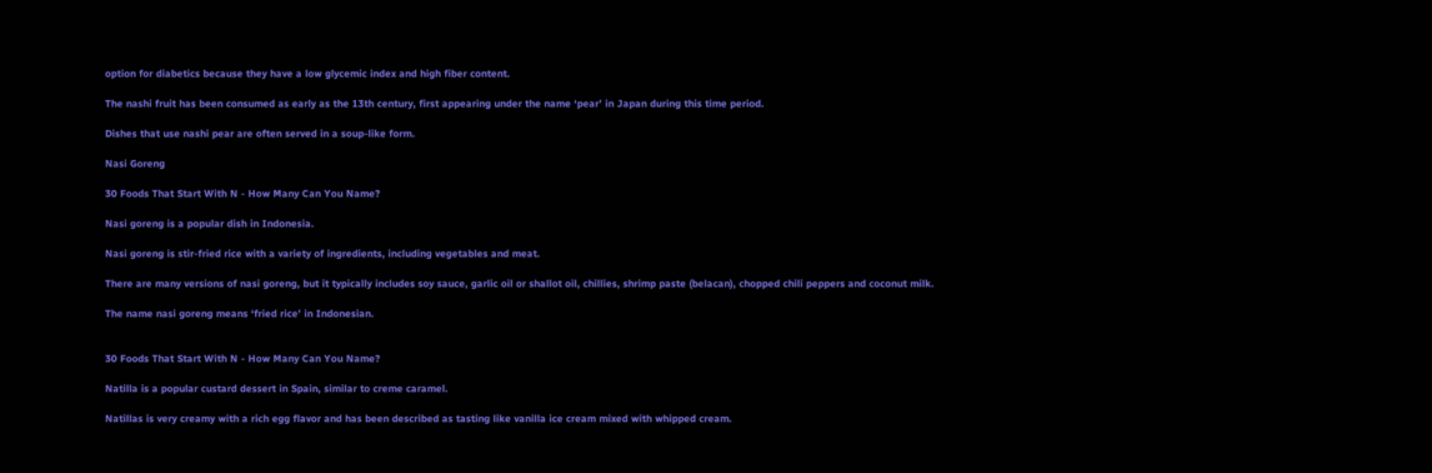option for diabetics because they have a low glycemic index and high fiber content.

The nashi fruit has been consumed as early as the 13th century, first appearing under the name ‘pear’ in Japan during this time period.

Dishes that use nashi pear are often served in a soup-like form.

Nasi Goreng

30 Foods That Start With N - How Many Can You Name?

Nasi goreng is a popular dish in Indonesia.

Nasi goreng is stir-fried rice with a variety of ingredients, including vegetables and meat.

There are many versions of nasi goreng, but it typically includes soy sauce, garlic oil or shallot oil, chillies, shrimp paste (belacan), chopped chili peppers and coconut milk.

The name nasi goreng means ‘fried rice’ in Indonesian.


30 Foods That Start With N - How Many Can You Name?

Natilla is a popular custard dessert in Spain, similar to creme caramel.

Natillas is very creamy with a rich egg flavor and has been described as tasting like vanilla ice cream mixed with whipped cream.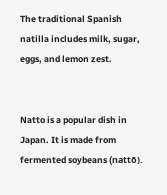The traditional Spanish natilla includes milk, sugar, eggs, and lemon zest.


Natto is a popular dish in Japan. It is made from fermented soybeans (nattō).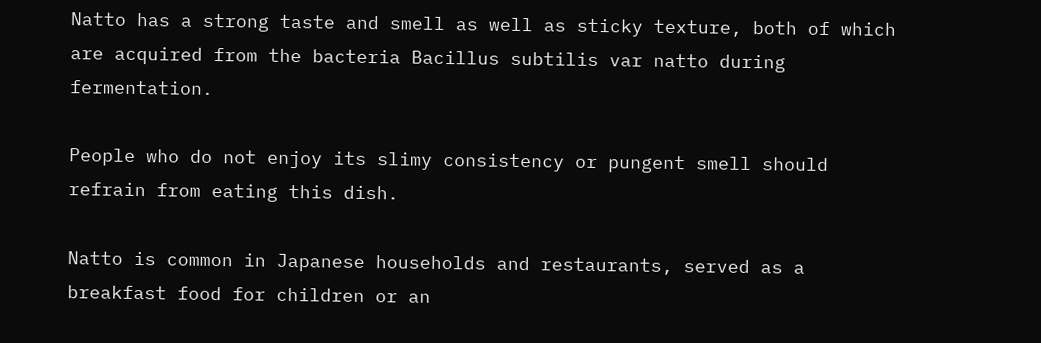Natto has a strong taste and smell as well as sticky texture, both of which are acquired from the bacteria Bacillus subtilis var natto during fermentation.

People who do not enjoy its slimy consistency or pungent smell should refrain from eating this dish.

Natto is common in Japanese households and restaurants, served as a breakfast food for children or an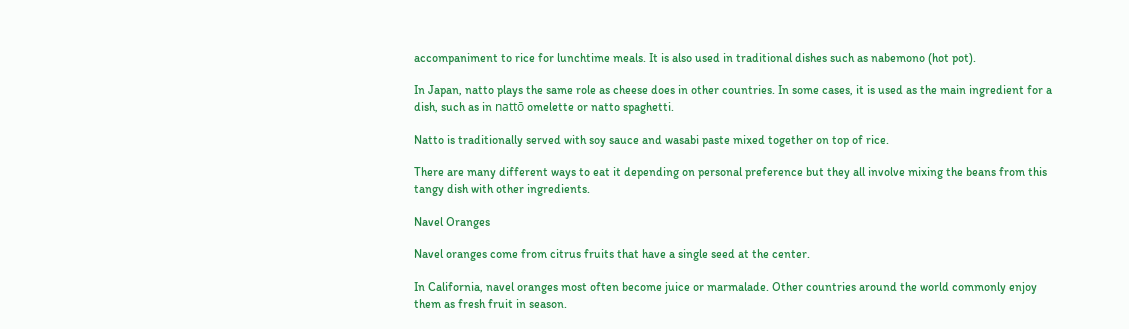accompaniment to rice for lunchtime meals. It is also used in traditional dishes such as nabemono (hot pot).

In Japan, natto plays the same role as cheese does in other countries. In some cases, it is used as the main ingredient for a dish, such as in nattō omelette or natto spaghetti.

Natto is traditionally served with soy sauce and wasabi paste mixed together on top of rice.

There are many different ways to eat it depending on personal preference but they all involve mixing the beans from this tangy dish with other ingredients.

Navel Oranges

Navel oranges come from citrus fruits that have a single seed at the center.

In California, navel oranges most often become juice or marmalade. Other countries around the world commonly enjoy them as fresh fruit in season.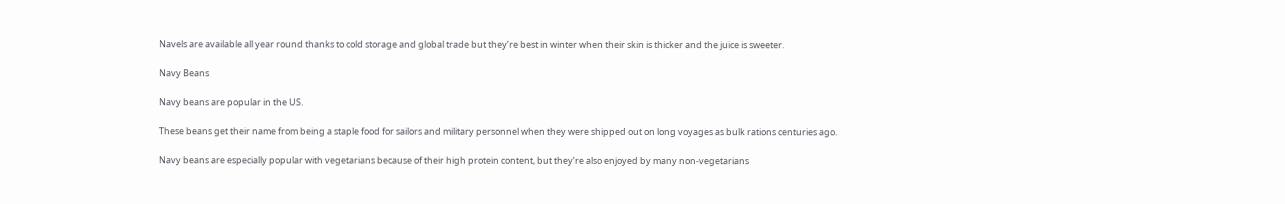Navels are available all year round thanks to cold storage and global trade but they’re best in winter when their skin is thicker and the juice is sweeter.

Navy Beans

Navy beans are popular in the US.

These beans get their name from being a staple food for sailors and military personnel when they were shipped out on long voyages as bulk rations centuries ago.

Navy beans are especially popular with vegetarians because of their high protein content, but they’re also enjoyed by many non-vegetarians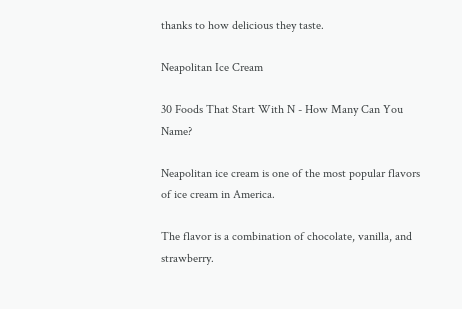thanks to how delicious they taste.

Neapolitan Ice Cream

30 Foods That Start With N - How Many Can You Name?

Neapolitan ice cream is one of the most popular flavors of ice cream in America.

The flavor is a combination of chocolate, vanilla, and strawberry.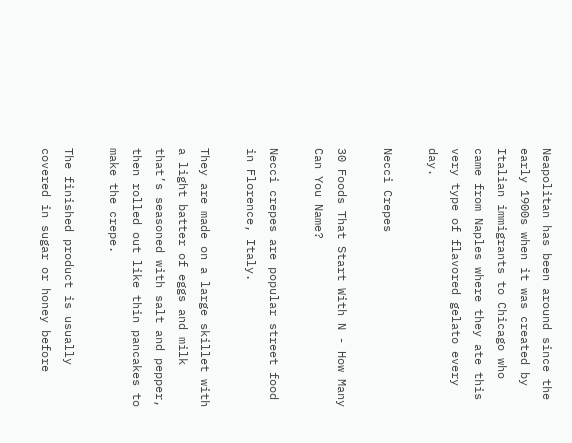Neapolitan has been around since the early 1900s when it was created by Italian immigrants to Chicago who came from Naples where they ate this very type of flavored gelato every day.

Necci Crepes

30 Foods That Start With N - How Many Can You Name?

Necci crepes are popular street food in Florence, Italy.

They are made on a large skillet with a light batter of eggs and milk that’s seasoned with salt and pepper, then rolled out like thin pancakes to make the crepe.

The finished product is usually covered in sugar or honey before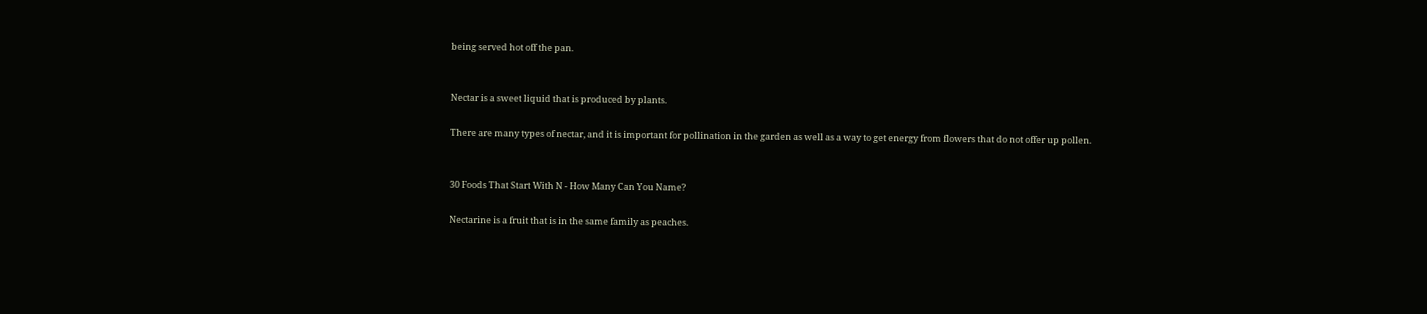being served hot off the pan.


Nectar is a sweet liquid that is produced by plants.

There are many types of nectar, and it is important for pollination in the garden as well as a way to get energy from flowers that do not offer up pollen.


30 Foods That Start With N - How Many Can You Name?

Nectarine is a fruit that is in the same family as peaches.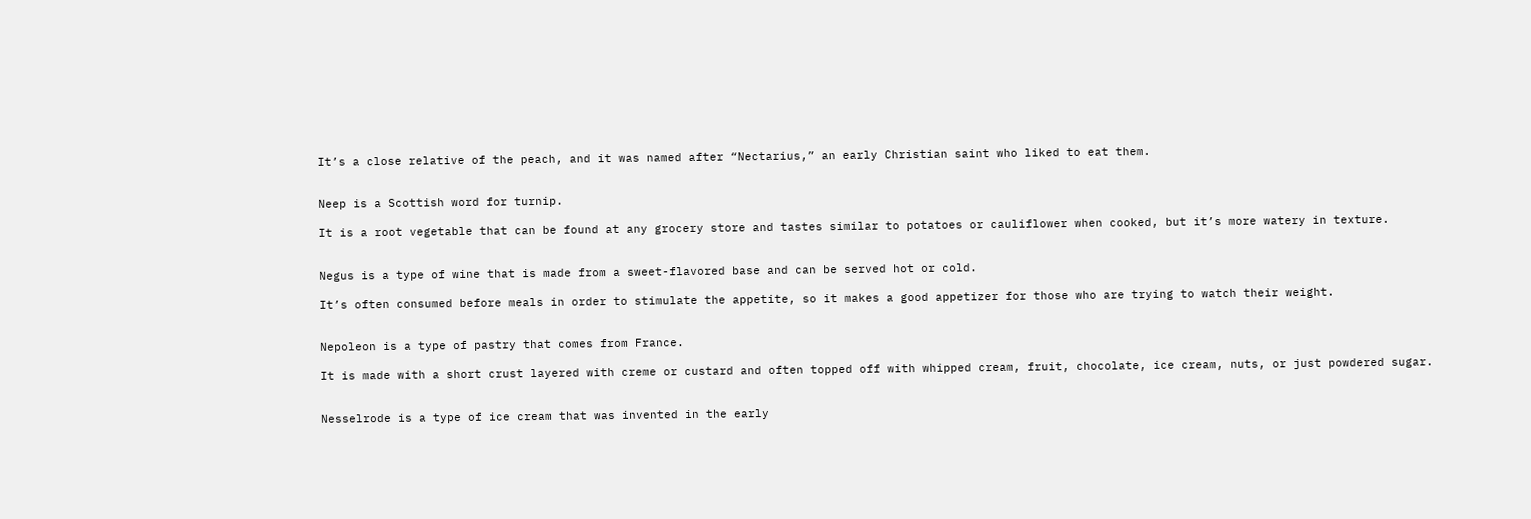It’s a close relative of the peach, and it was named after “Nectarius,” an early Christian saint who liked to eat them.


Neep is a Scottish word for turnip.

It is a root vegetable that can be found at any grocery store and tastes similar to potatoes or cauliflower when cooked, but it’s more watery in texture.


Negus is a type of wine that is made from a sweet-flavored base and can be served hot or cold.

It’s often consumed before meals in order to stimulate the appetite, so it makes a good appetizer for those who are trying to watch their weight.


Nepoleon is a type of pastry that comes from France.

It is made with a short crust layered with creme or custard and often topped off with whipped cream, fruit, chocolate, ice cream, nuts, or just powdered sugar.


Nesselrode is a type of ice cream that was invented in the early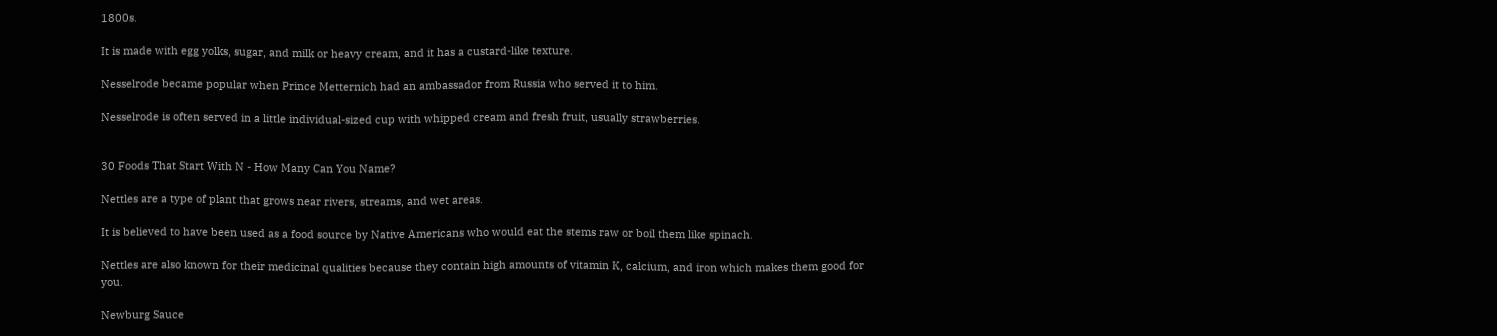1800s.

It is made with egg yolks, sugar, and milk or heavy cream, and it has a custard-like texture.

Nesselrode became popular when Prince Metternich had an ambassador from Russia who served it to him.

Nesselrode is often served in a little individual-sized cup with whipped cream and fresh fruit, usually strawberries.


30 Foods That Start With N - How Many Can You Name?

Nettles are a type of plant that grows near rivers, streams, and wet areas.

It is believed to have been used as a food source by Native Americans who would eat the stems raw or boil them like spinach.

Nettles are also known for their medicinal qualities because they contain high amounts of vitamin K, calcium, and iron which makes them good for you.

Newburg Sauce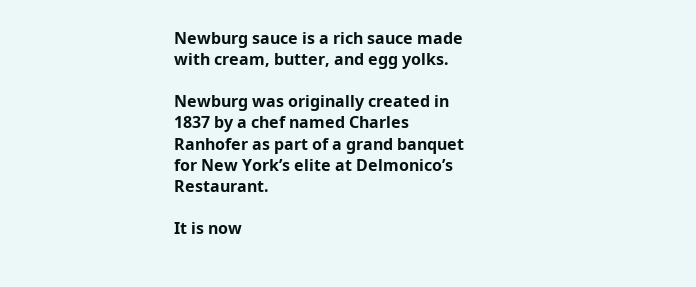Newburg sauce is a rich sauce made with cream, butter, and egg yolks.

Newburg was originally created in 1837 by a chef named Charles Ranhofer as part of a grand banquet for New York’s elite at Delmonico’s Restaurant.

It is now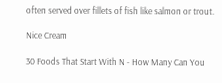often served over fillets of fish like salmon or trout.

Nice Cream

30 Foods That Start With N - How Many Can You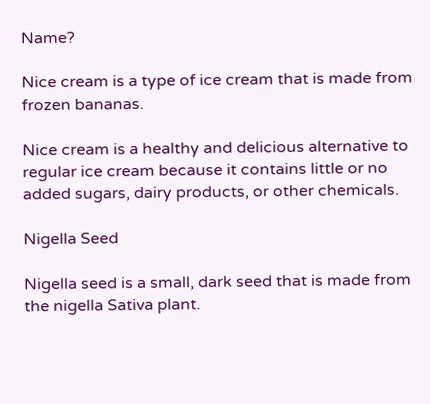Name?

Nice cream is a type of ice cream that is made from frozen bananas.

Nice cream is a healthy and delicious alternative to regular ice cream because it contains little or no added sugars, dairy products, or other chemicals.

Nigella Seed

Nigella seed is a small, dark seed that is made from the nigella Sativa plant.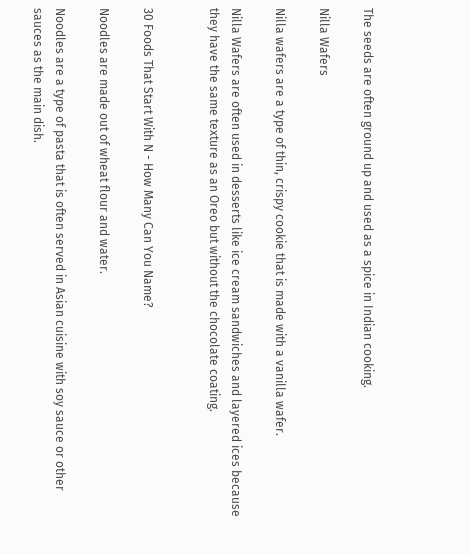The seeds are often ground up and used as a spice in Indian cooking.

Nilla Wafers

Nilla wafers are a type of thin, crispy cookie that is made with a vanilla wafer.

Nilla Wafers are often used in desserts like ice cream sandwiches and layered ices because they have the same texture as an Oreo but without the chocolate coating.


30 Foods That Start With N - How Many Can You Name?

Noodles are made out of wheat flour and water.

Noodles are a type of pasta that is often served in Asian cuisine with soy sauce or other sauces as the main dish.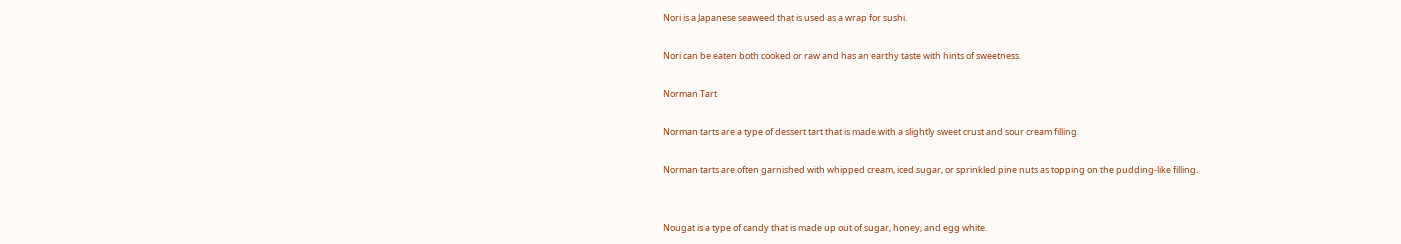Nori is a Japanese seaweed that is used as a wrap for sushi.

Nori can be eaten both cooked or raw and has an earthy taste with hints of sweetness.

Norman Tart

Norman tarts are a type of dessert tart that is made with a slightly sweet crust and sour cream filling.

Norman tarts are often garnished with whipped cream, iced sugar, or sprinkled pine nuts as topping on the pudding-like filling.


Nougat is a type of candy that is made up out of sugar, honey, and egg white.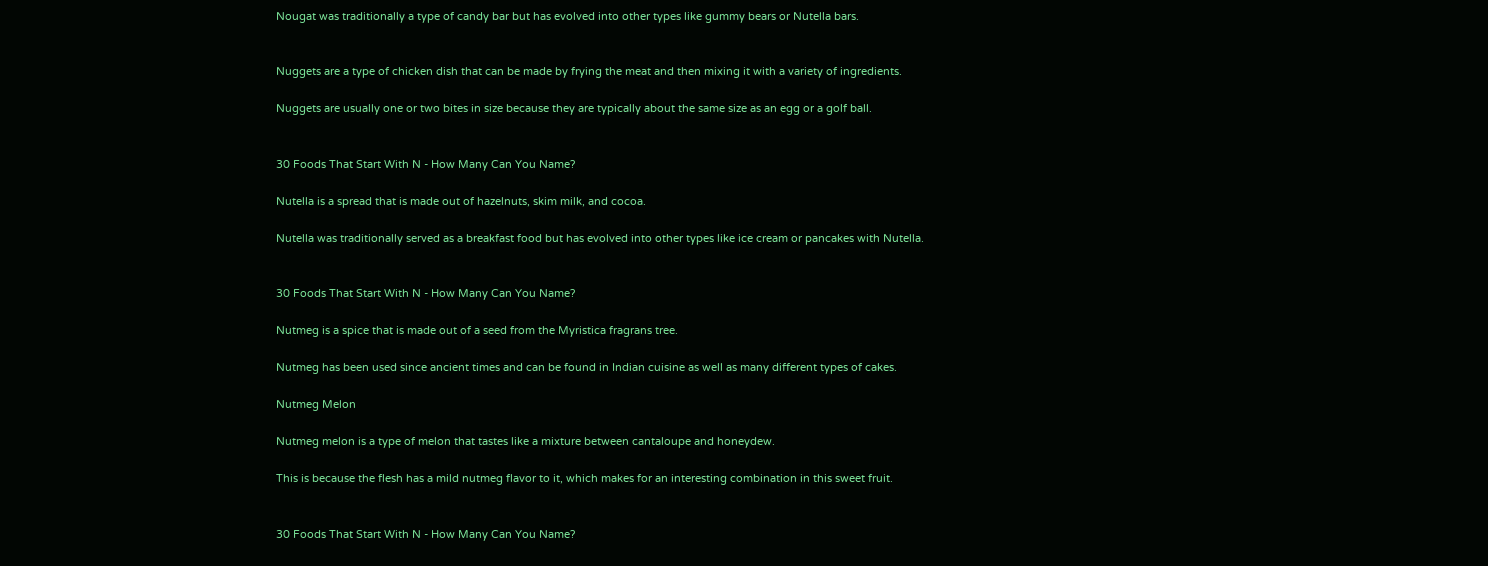Nougat was traditionally a type of candy bar but has evolved into other types like gummy bears or Nutella bars.


Nuggets are a type of chicken dish that can be made by frying the meat and then mixing it with a variety of ingredients.

Nuggets are usually one or two bites in size because they are typically about the same size as an egg or a golf ball.


30 Foods That Start With N - How Many Can You Name?

Nutella is a spread that is made out of hazelnuts, skim milk, and cocoa.

Nutella was traditionally served as a breakfast food but has evolved into other types like ice cream or pancakes with Nutella.


30 Foods That Start With N - How Many Can You Name?

Nutmeg is a spice that is made out of a seed from the Myristica fragrans tree.

Nutmeg has been used since ancient times and can be found in Indian cuisine as well as many different types of cakes.

Nutmeg Melon

Nutmeg melon is a type of melon that tastes like a mixture between cantaloupe and honeydew.

This is because the flesh has a mild nutmeg flavor to it, which makes for an interesting combination in this sweet fruit.


30 Foods That Start With N - How Many Can You Name?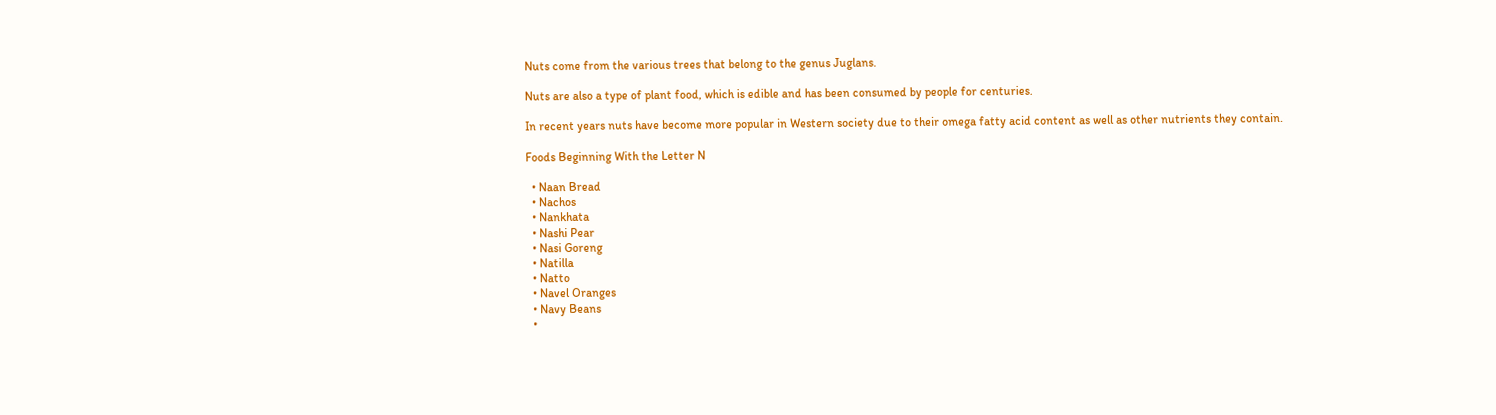Nuts come from the various trees that belong to the genus Juglans.

Nuts are also a type of plant food, which is edible and has been consumed by people for centuries.

In recent years nuts have become more popular in Western society due to their omega fatty acid content as well as other nutrients they contain.

Foods Beginning With the Letter N

  • Naan Bread
  • Nachos
  • Nankhata
  • Nashi Pear
  • Nasi Goreng
  • Natilla
  • Natto
  • Navel Oranges
  • Navy Beans
  •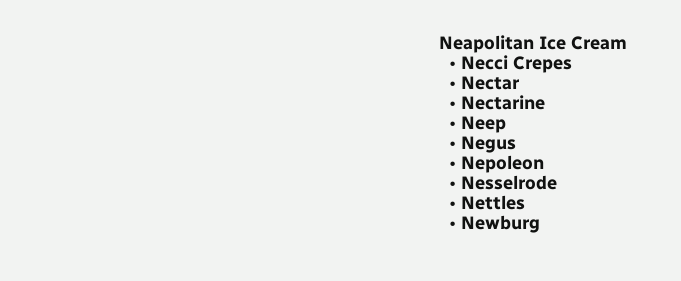Neapolitan Ice Cream
  • Necci Crepes
  • Nectar
  • Nectarine
  • Neep
  • Negus
  • Nepoleon
  • Nesselrode
  • Nettles
  • Newburg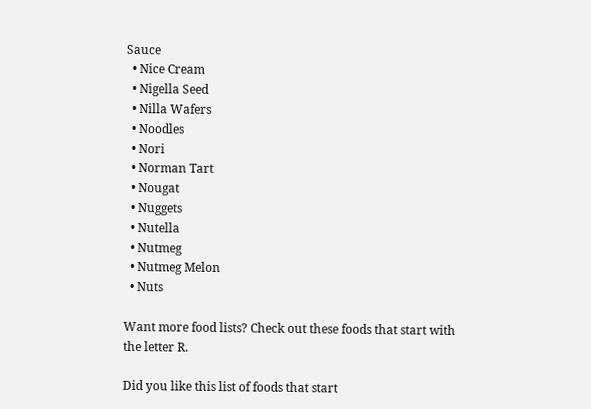Sauce
  • Nice Cream
  • Nigella Seed
  • Nilla Wafers
  • Noodles
  • Nori
  • Norman Tart
  • Nougat
  • Nuggets
  • Nutella
  • Nutmeg
  • Nutmeg Melon
  • Nuts

Want more food lists? Check out these foods that start with the letter R.

Did you like this list of foods that start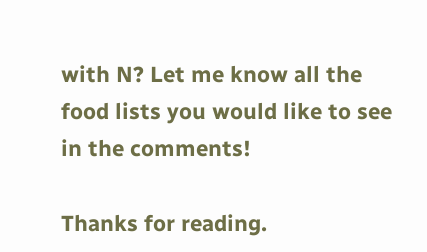with N? Let me know all the food lists you would like to see in the comments!

Thanks for reading.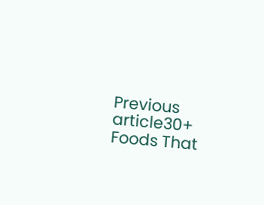Previous article30+ Foods That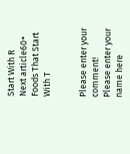Start With R
Next article60+ Foods That Start With T


Please enter your comment!
Please enter your name here